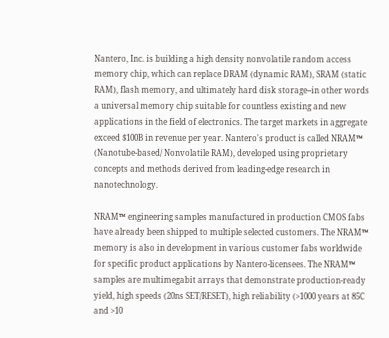Nantero, Inc. is building a high density nonvolatile random access memory chip, which can replace DRAM (dynamic RAM), SRAM (static RAM), flash memory, and ultimately hard disk storage--in other words a universal memory chip suitable for countless existing and new applications in the field of electronics. The target markets in aggregate exceed $100B in revenue per year. Nantero's product is called NRAM™ (Nanotube-based/ Nonvolatile RAM), developed using proprietary concepts and methods derived from leading-edge research in nanotechnology.

NRAM™ engineering samples manufactured in production CMOS fabs have already been shipped to multiple selected customers. The NRAM™ memory is also in development in various customer fabs worldwide for specific product applications by Nantero-licensees. The NRAM™ samples are multimegabit arrays that demonstrate production-ready yield, high speeds (20ns SET/RESET), high reliability (>1000 years at 85C and >10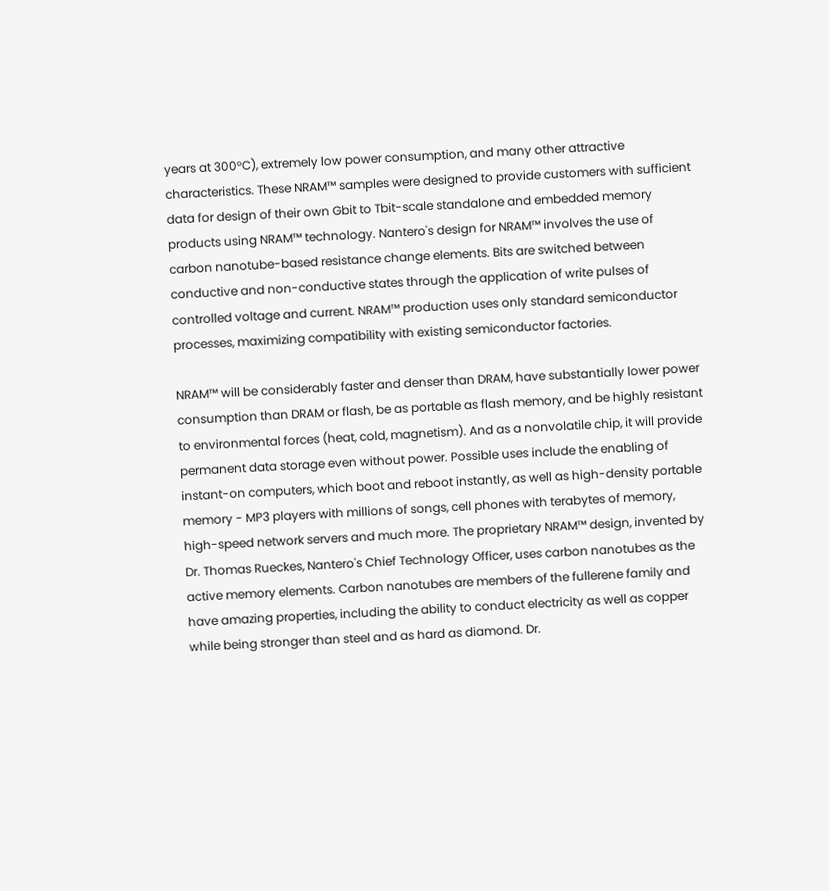years at 300°C), extremely low power consumption, and many other attractive characteristics. These NRAM™ samples were designed to provide customers with sufficient data for design of their own Gbit to Tbit-scale standalone and embedded memory products using NRAM™ technology. Nantero's design for NRAM™ involves the use of carbon nanotube-based resistance change elements. Bits are switched between conductive and non-conductive states through the application of write pulses of controlled voltage and current. NRAM™ production uses only standard semiconductor processes, maximizing compatibility with existing semiconductor factories.

NRAM™ will be considerably faster and denser than DRAM, have substantially lower power consumption than DRAM or flash, be as portable as flash memory, and be highly resistant to environmental forces (heat, cold, magnetism). And as a nonvolatile chip, it will provide permanent data storage even without power. Possible uses include the enabling of instant-on computers, which boot and reboot instantly, as well as high-density portable memory - MP3 players with millions of songs, cell phones with terabytes of memory, high-speed network servers and much more. The proprietary NRAM™ design, invented by Dr. Thomas Rueckes, Nantero's Chief Technology Officer, uses carbon nanotubes as the active memory elements. Carbon nanotubes are members of the fullerene family and have amazing properties, including the ability to conduct electricity as well as copper while being stronger than steel and as hard as diamond. Dr.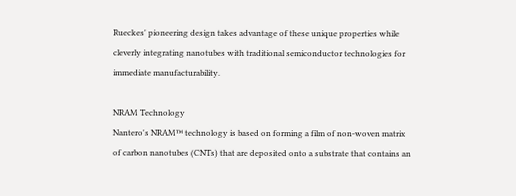Rueckes' pioneering design takes advantage of these unique properties while cleverly integrating nanotubes with traditional semiconductor technologies for immediate manufacturability.

NRAM Technology
Nantero's NRAM™ technology is based on forming a film of non-woven matrix of carbon nanotubes (CNTs) that are deposited onto a substrate that contains an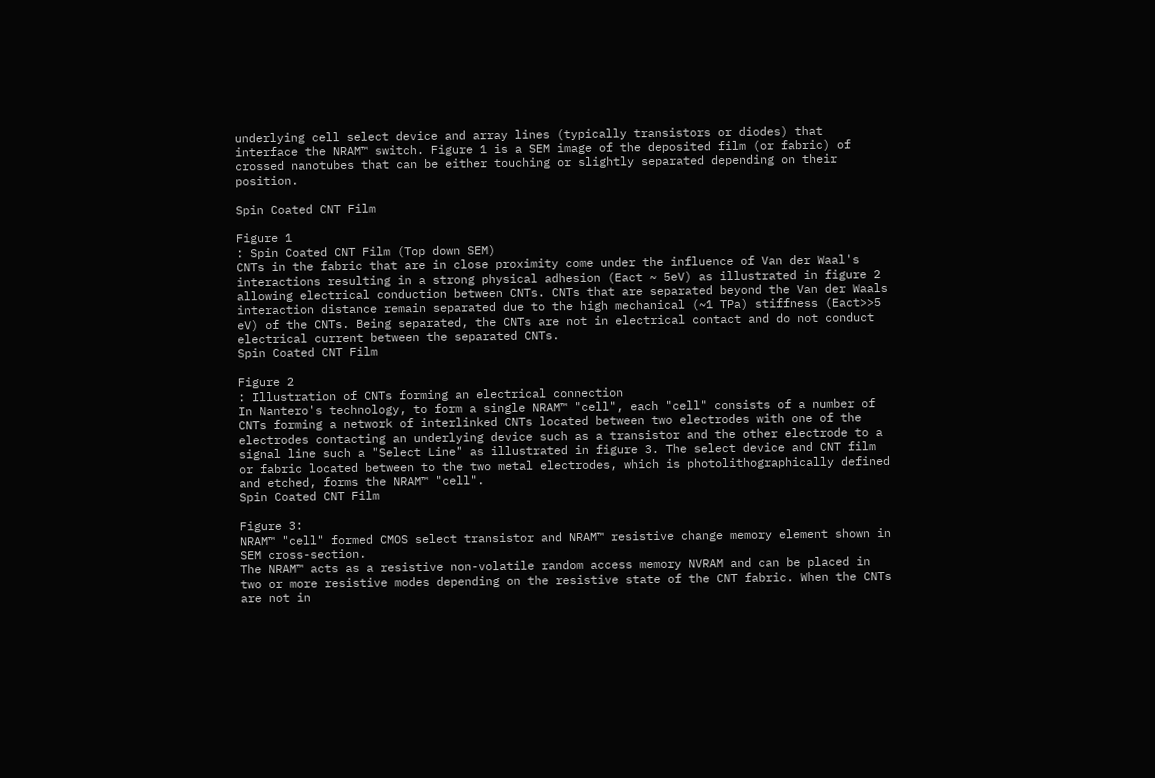underlying cell select device and array lines (typically transistors or diodes) that interface the NRAM™ switch. Figure 1 is a SEM image of the deposited film (or fabric) of crossed nanotubes that can be either touching or slightly separated depending on their position.

Spin Coated CNT Film

Figure 1
: Spin Coated CNT Film (Top down SEM)
CNTs in the fabric that are in close proximity come under the influence of Van der Waal's interactions resulting in a strong physical adhesion (Eact ~ 5eV) as illustrated in figure 2 allowing electrical conduction between CNTs. CNTs that are separated beyond the Van der Waals interaction distance remain separated due to the high mechanical (~1 TPa) stiffness (Eact>>5 eV) of the CNTs. Being separated, the CNTs are not in electrical contact and do not conduct electrical current between the separated CNTs.
Spin Coated CNT Film

Figure 2
: Illustration of CNTs forming an electrical connection
In Nantero's technology, to form a single NRAM™ "cell", each "cell" consists of a number of CNTs forming a network of interlinked CNTs located between two electrodes with one of the electrodes contacting an underlying device such as a transistor and the other electrode to a signal line such a "Select Line" as illustrated in figure 3. The select device and CNT film or fabric located between to the two metal electrodes, which is photolithographically defined and etched, forms the NRAM™ "cell".
Spin Coated CNT Film

Figure 3:
NRAM™ "cell" formed CMOS select transistor and NRAM™ resistive change memory element shown in SEM cross-section.
The NRAM™ acts as a resistive non-volatile random access memory NVRAM and can be placed in two or more resistive modes depending on the resistive state of the CNT fabric. When the CNTs are not in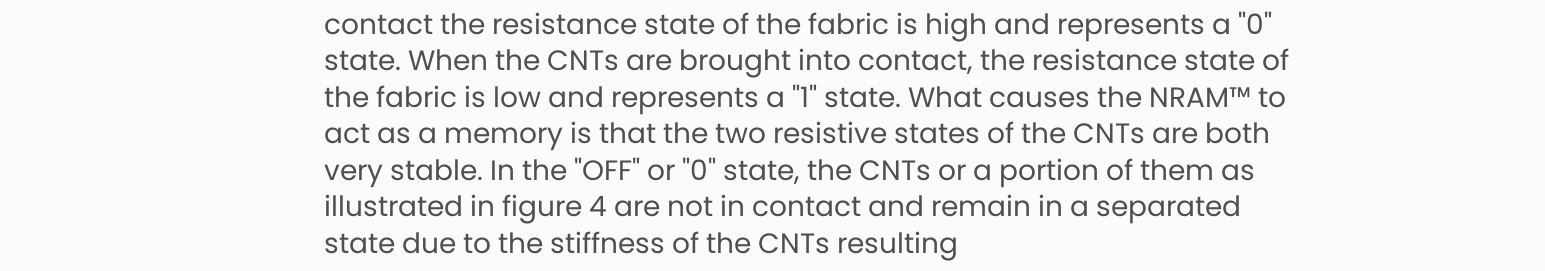contact the resistance state of the fabric is high and represents a "0" state. When the CNTs are brought into contact, the resistance state of the fabric is low and represents a "1" state. What causes the NRAM™ to act as a memory is that the two resistive states of the CNTs are both very stable. In the "OFF" or "0" state, the CNTs or a portion of them as illustrated in figure 4 are not in contact and remain in a separated state due to the stiffness of the CNTs resulting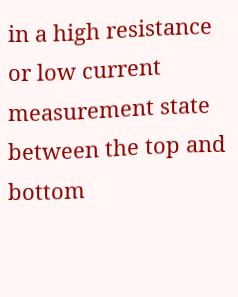in a high resistance or low current measurement state between the top and bottom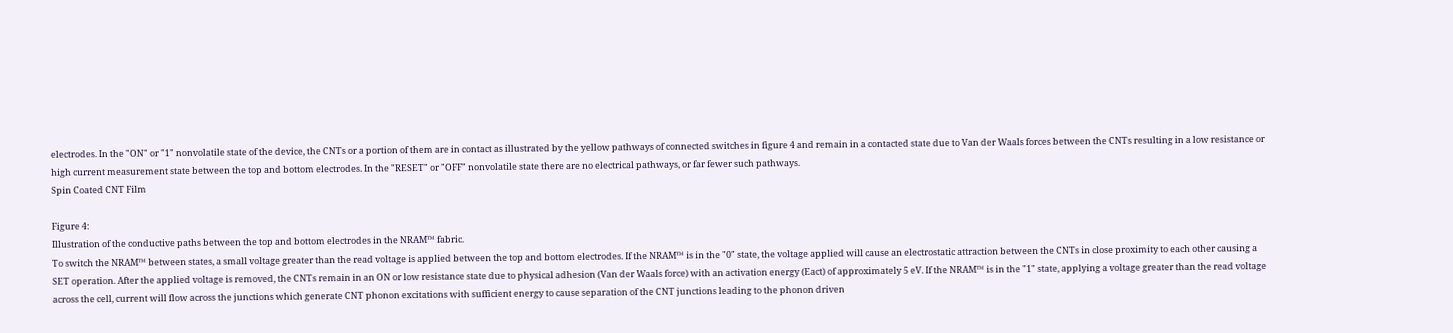electrodes. In the "ON" or "1" nonvolatile state of the device, the CNTs or a portion of them are in contact as illustrated by the yellow pathways of connected switches in figure 4 and remain in a contacted state due to Van der Waals forces between the CNTs resulting in a low resistance or high current measurement state between the top and bottom electrodes. In the "RESET" or "OFF" nonvolatile state there are no electrical pathways, or far fewer such pathways.
Spin Coated CNT Film

Figure 4:
Illustration of the conductive paths between the top and bottom electrodes in the NRAM™ fabric.
To switch the NRAM™ between states, a small voltage greater than the read voltage is applied between the top and bottom electrodes. If the NRAM™ is in the "0" state, the voltage applied will cause an electrostatic attraction between the CNTs in close proximity to each other causing a SET operation. After the applied voltage is removed, the CNTs remain in an ON or low resistance state due to physical adhesion (Van der Waals force) with an activation energy (Eact) of approximately 5 eV. If the NRAM™ is in the "1" state, applying a voltage greater than the read voltage across the cell, current will flow across the junctions which generate CNT phonon excitations with sufficient energy to cause separation of the CNT junctions leading to the phonon driven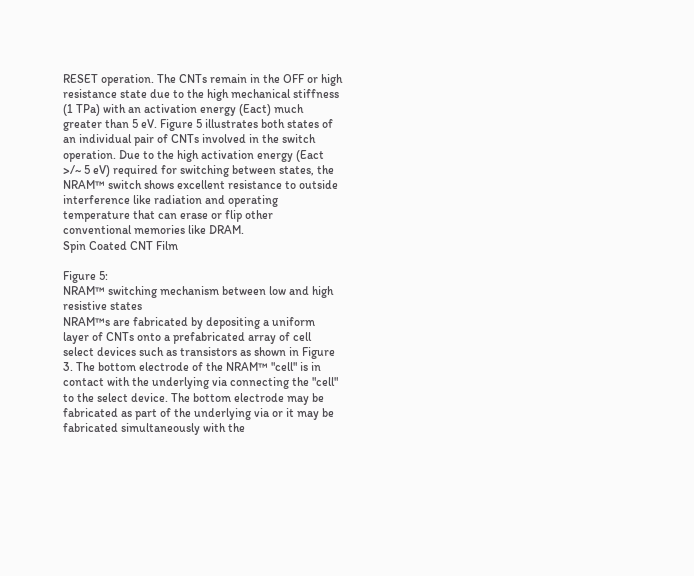RESET operation. The CNTs remain in the OFF or high resistance state due to the high mechanical stiffness (1 TPa) with an activation energy (Eact) much greater than 5 eV. Figure 5 illustrates both states of an individual pair of CNTs involved in the switch operation. Due to the high activation energy (Eact >/~ 5 eV) required for switching between states, the NRAM™ switch shows excellent resistance to outside interference like radiation and operating temperature that can erase or flip other conventional memories like DRAM.
Spin Coated CNT Film

Figure 5:
NRAM™ switching mechanism between low and high resistive states
NRAM™s are fabricated by depositing a uniform layer of CNTs onto a prefabricated array of cell select devices such as transistors as shown in Figure 3. The bottom electrode of the NRAM™ "cell" is in contact with the underlying via connecting the "cell" to the select device. The bottom electrode may be fabricated as part of the underlying via or it may be fabricated simultaneously with the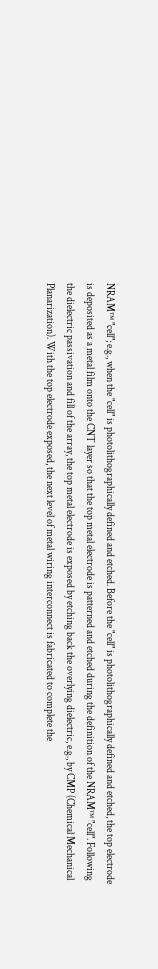NRAM™ "cell"; e.g., when the "cell" is photolithographically defined and etched. Before the "cell" is photolithographically defined and etched, the top electrode is deposited as a metal film onto the CNT layer so that the top metal electrode is patterned and etched during the definition of the NRAM™ "cell". Following the dielectric passivation and fill of the array, the top metal electrode is exposed by etching back the overlying dielectric, e.g., by CMP (Chemical Mechanical Planarization). With the top electrode exposed, the next level of metal wiring interconnect is fabricated to complete the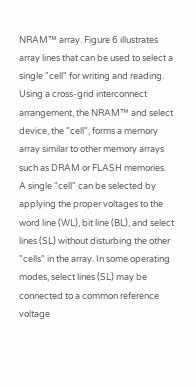NRAM™ array. Figure 6 illustrates array lines that can be used to select a single "cell" for writing and reading. Using a cross-grid interconnect arrangement, the NRAM™ and select device, the "cell", forms a memory array similar to other memory arrays such as DRAM or FLASH memories. A single "cell" can be selected by applying the proper voltages to the word line (WL), bit line (BL), and select lines (SL) without disturbing the other "cells" in the array. In some operating modes, select lines (SL) may be connected to a common reference voltage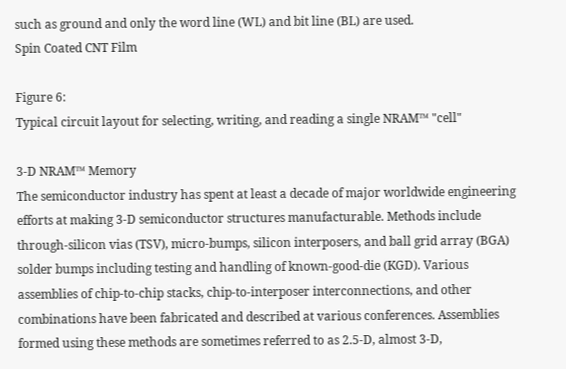such as ground and only the word line (WL) and bit line (BL) are used.
Spin Coated CNT Film

Figure 6:
Typical circuit layout for selecting, writing, and reading a single NRAM™ "cell"

3-D NRAM™ Memory
The semiconductor industry has spent at least a decade of major worldwide engineering efforts at making 3-D semiconductor structures manufacturable. Methods include through-silicon vias (TSV), micro-bumps, silicon interposers, and ball grid array (BGA) solder bumps including testing and handling of known-good-die (KGD). Various assemblies of chip-to-chip stacks, chip-to-interposer interconnections, and other combinations have been fabricated and described at various conferences. Assemblies formed using these methods are sometimes referred to as 2.5-D, almost 3-D,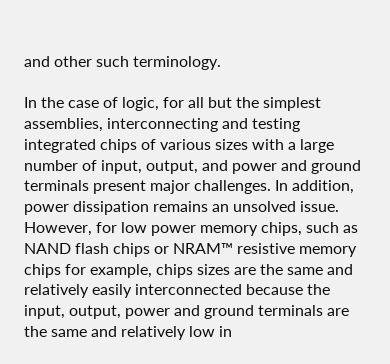and other such terminology.

In the case of logic, for all but the simplest assemblies, interconnecting and testing integrated chips of various sizes with a large number of input, output, and power and ground terminals present major challenges. In addition, power dissipation remains an unsolved issue. However, for low power memory chips, such as NAND flash chips or NRAM™ resistive memory chips for example, chips sizes are the same and relatively easily interconnected because the input, output, power and ground terminals are the same and relatively low in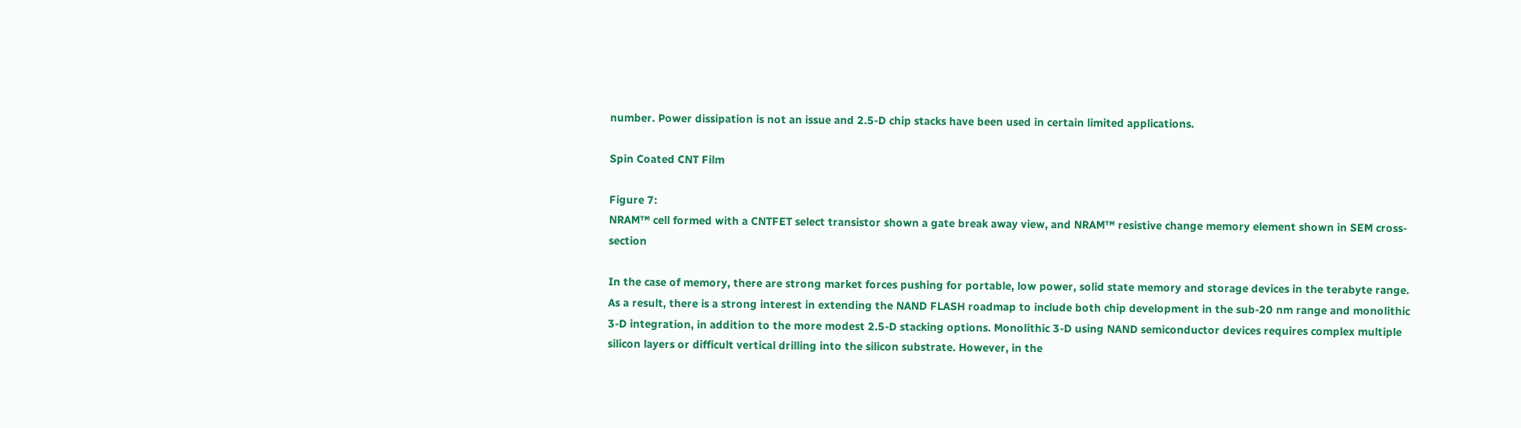number. Power dissipation is not an issue and 2.5-D chip stacks have been used in certain limited applications.

Spin Coated CNT Film

Figure 7:
NRAM™ cell formed with a CNTFET select transistor shown a gate break away view, and NRAM™ resistive change memory element shown in SEM cross-section

In the case of memory, there are strong market forces pushing for portable, low power, solid state memory and storage devices in the terabyte range. As a result, there is a strong interest in extending the NAND FLASH roadmap to include both chip development in the sub-20 nm range and monolithic 3-D integration, in addition to the more modest 2.5-D stacking options. Monolithic 3-D using NAND semiconductor devices requires complex multiple silicon layers or difficult vertical drilling into the silicon substrate. However, in the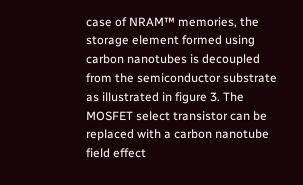case of NRAM™ memories, the storage element formed using carbon nanotubes is decoupled from the semiconductor substrate as illustrated in figure 3. The MOSFET select transistor can be replaced with a carbon nanotube field effect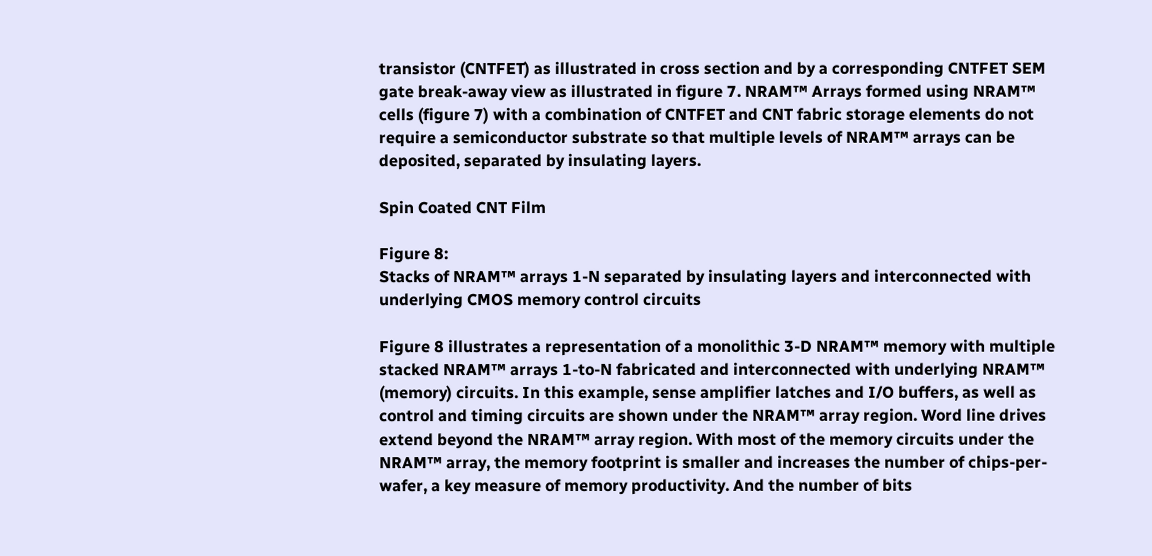transistor (CNTFET) as illustrated in cross section and by a corresponding CNTFET SEM gate break-away view as illustrated in figure 7. NRAM™ Arrays formed using NRAM™ cells (figure 7) with a combination of CNTFET and CNT fabric storage elements do not require a semiconductor substrate so that multiple levels of NRAM™ arrays can be deposited, separated by insulating layers.

Spin Coated CNT Film

Figure 8:
Stacks of NRAM™ arrays 1-N separated by insulating layers and interconnected with underlying CMOS memory control circuits

Figure 8 illustrates a representation of a monolithic 3-D NRAM™ memory with multiple stacked NRAM™ arrays 1-to-N fabricated and interconnected with underlying NRAM™ (memory) circuits. In this example, sense amplifier latches and I/O buffers, as well as control and timing circuits are shown under the NRAM™ array region. Word line drives extend beyond the NRAM™ array region. With most of the memory circuits under the NRAM™ array, the memory footprint is smaller and increases the number of chips-per-wafer, a key measure of memory productivity. And the number of bits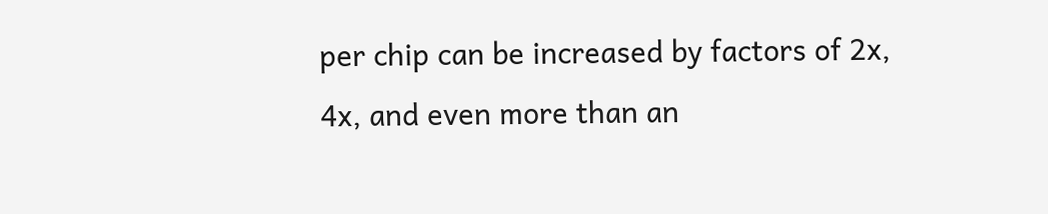per chip can be increased by factors of 2x, 4x, and even more than an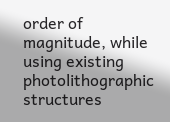order of magnitude, while using existing photolithographic structures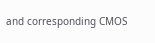and corresponding CMOS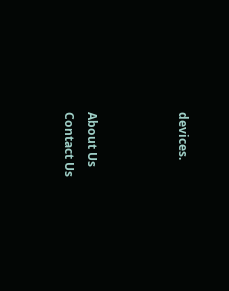devices.



About Us
Contact Us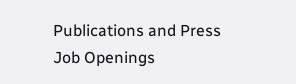Publications and Press
Job Openings